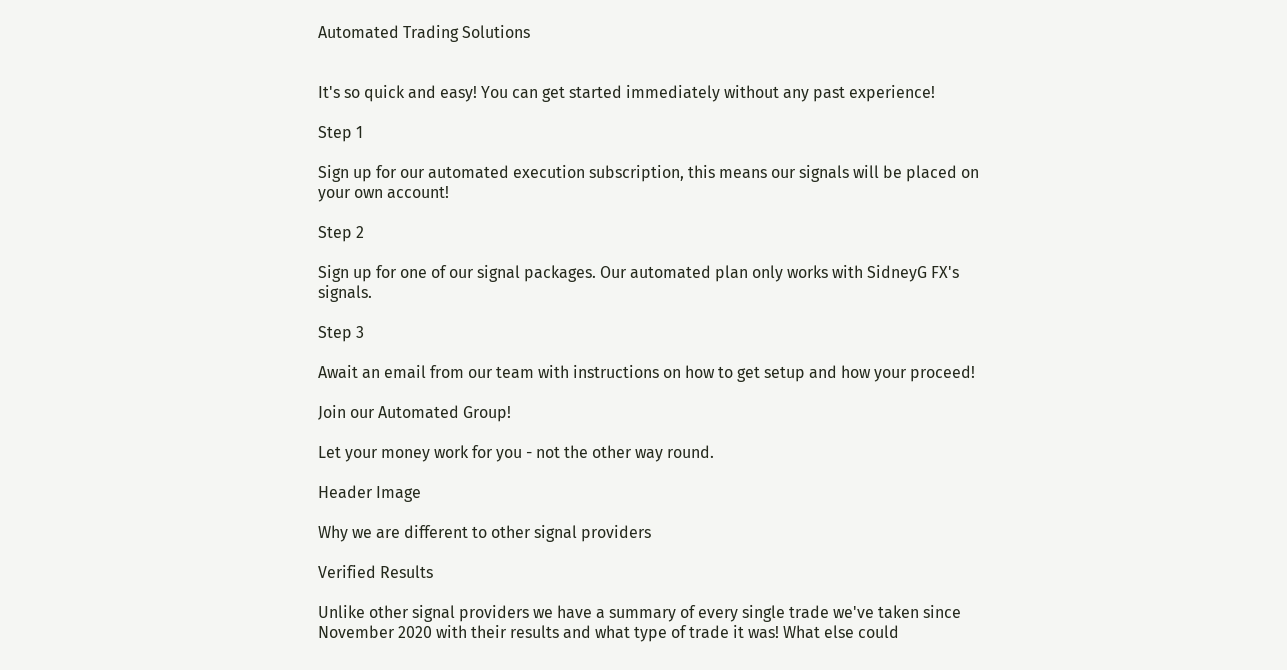Automated Trading Solutions


It's so quick and easy! You can get started immediately without any past experience!

Step 1

Sign up for our automated execution subscription, this means our signals will be placed on your own account!

Step 2

Sign up for one of our signal packages. Our automated plan only works with SidneyG FX's signals.

Step 3

Await an email from our team with instructions on how to get setup and how your proceed!

Join our Automated Group!

Let your money work for you - not the other way round.

Header Image

Why we are different to other signal providers

Verified Results

Unlike other signal providers we have a summary of every single trade we've taken since November 2020 with their results and what type of trade it was! What else could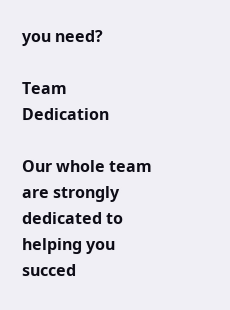you need?

Team Dedication

Our whole team are strongly dedicated to helping you succed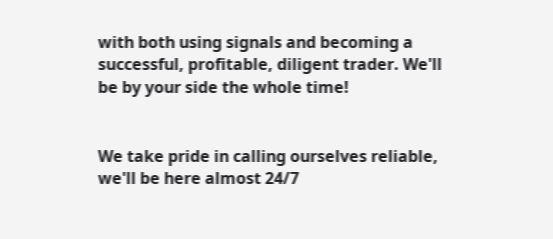with both using signals and becoming a successful, profitable, diligent trader. We'll be by your side the whole time!


We take pride in calling ourselves reliable, we'll be here almost 24/7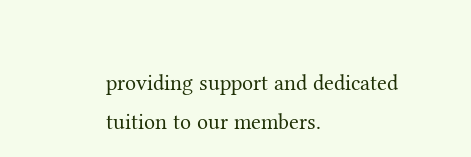providing support and dedicated tuition to our members.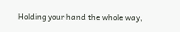Holding your hand the whole way,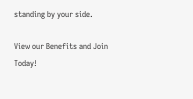standing by your side.

View our Benefits and Join Today!